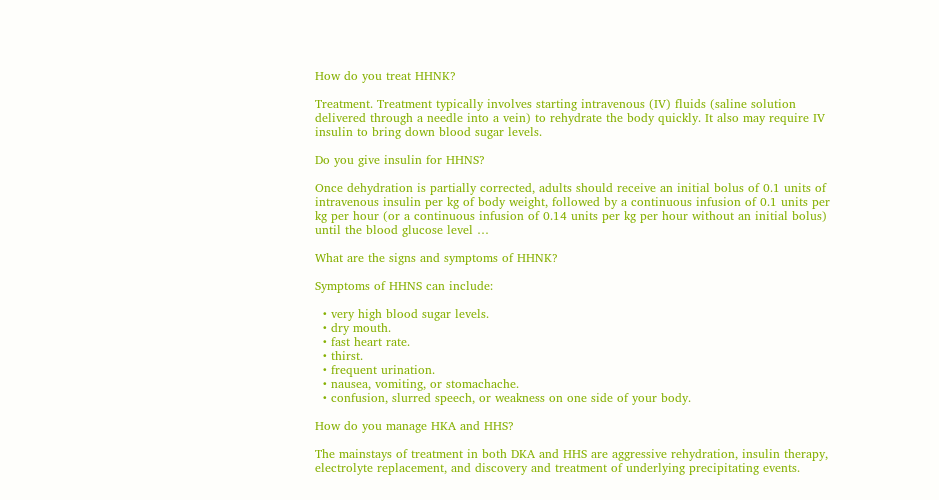How do you treat HHNK?

Treatment. Treatment typically involves starting intravenous (IV) fluids (saline solution delivered through a needle into a vein) to rehydrate the body quickly. It also may require IV insulin to bring down blood sugar levels.

Do you give insulin for HHNS?

Once dehydration is partially corrected, adults should receive an initial bolus of 0.1 units of intravenous insulin per kg of body weight, followed by a continuous infusion of 0.1 units per kg per hour (or a continuous infusion of 0.14 units per kg per hour without an initial bolus) until the blood glucose level …

What are the signs and symptoms of HHNK?

Symptoms of HHNS can include:

  • very high blood sugar levels.
  • dry mouth.
  • fast heart rate.
  • thirst.
  • frequent urination.
  • nausea, vomiting, or stomachache.
  • confusion, slurred speech, or weakness on one side of your body.

How do you manage HKA and HHS?

The mainstays of treatment in both DKA and HHS are aggressive rehydration, insulin therapy, electrolyte replacement, and discovery and treatment of underlying precipitating events.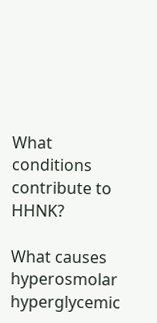What conditions contribute to HHNK?

What causes hyperosmolar hyperglycemic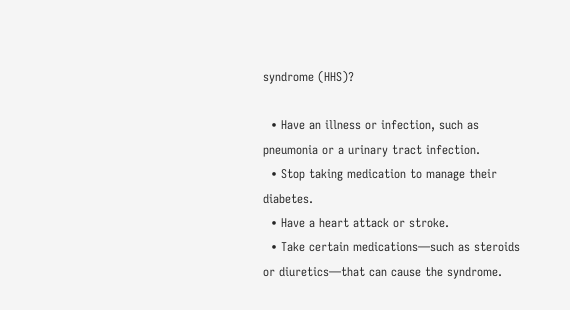syndrome (HHS)?

  • Have an illness or infection, such as pneumonia or a urinary tract infection.
  • Stop taking medication to manage their diabetes.
  • Have a heart attack or stroke.
  • Take certain medications—such as steroids or diuretics—that can cause the syndrome.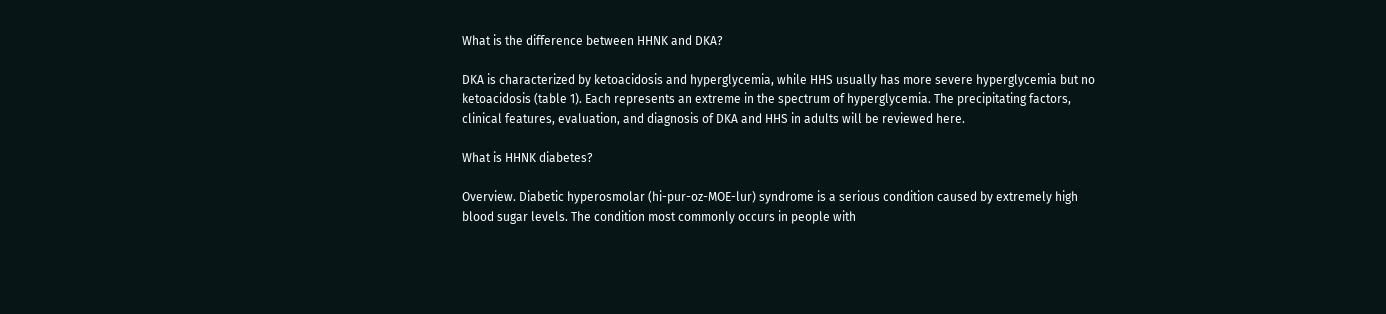What is the difference between HHNK and DKA?

DKA is characterized by ketoacidosis and hyperglycemia, while HHS usually has more severe hyperglycemia but no ketoacidosis (table 1). Each represents an extreme in the spectrum of hyperglycemia. The precipitating factors, clinical features, evaluation, and diagnosis of DKA and HHS in adults will be reviewed here.

What is HHNK diabetes?

Overview. Diabetic hyperosmolar (hi-pur-oz-MOE-lur) syndrome is a serious condition caused by extremely high blood sugar levels. The condition most commonly occurs in people with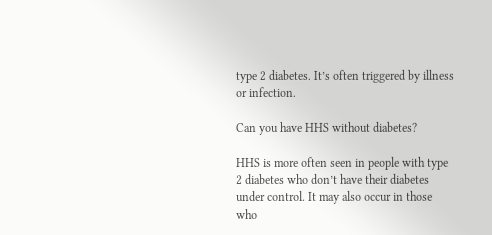type 2 diabetes. It’s often triggered by illness or infection.

Can you have HHS without diabetes?

HHS is more often seen in people with type 2 diabetes who don’t have their diabetes under control. It may also occur in those who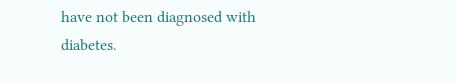have not been diagnosed with diabetes.